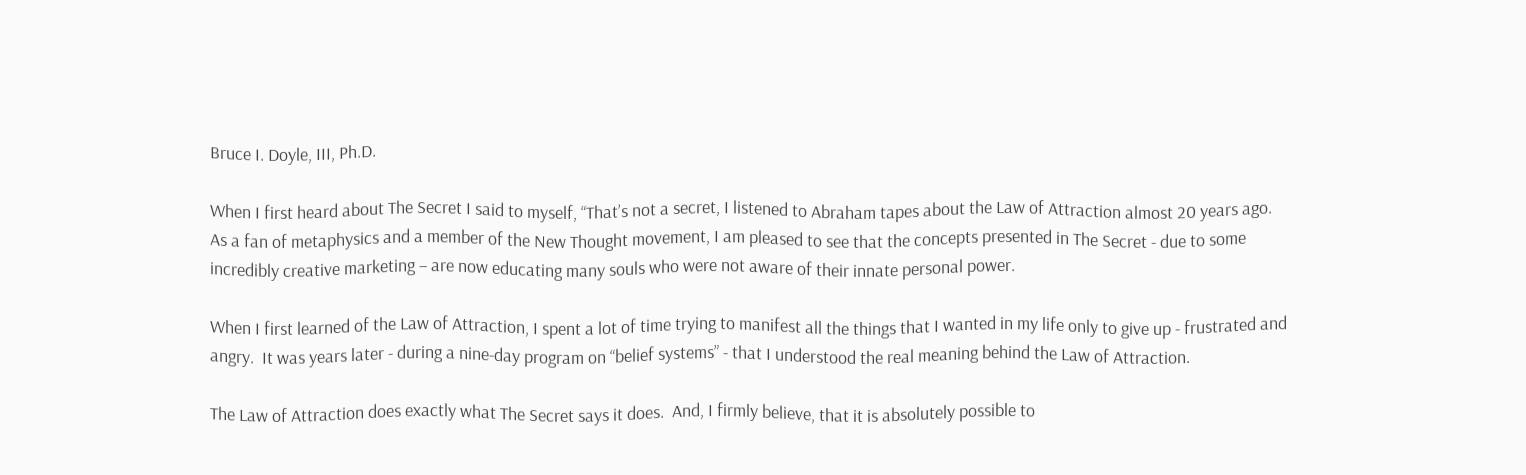Bruce I. Doyle, III, Ph.D.

When I first heard about The Secret I said to myself, “That’s not a secret, I listened to Abraham tapes about the Law of Attraction almost 20 years ago.  As a fan of metaphysics and a member of the New Thought movement, I am pleased to see that the concepts presented in The Secret - due to some incredibly creative marketing – are now educating many souls who were not aware of their innate personal power.

When I first learned of the Law of Attraction, I spent a lot of time trying to manifest all the things that I wanted in my life only to give up - frustrated and angry.  It was years later - during a nine-day program on “belief systems” - that I understood the real meaning behind the Law of Attraction.

The Law of Attraction does exactly what The Secret says it does.  And, I firmly believe, that it is absolutely possible to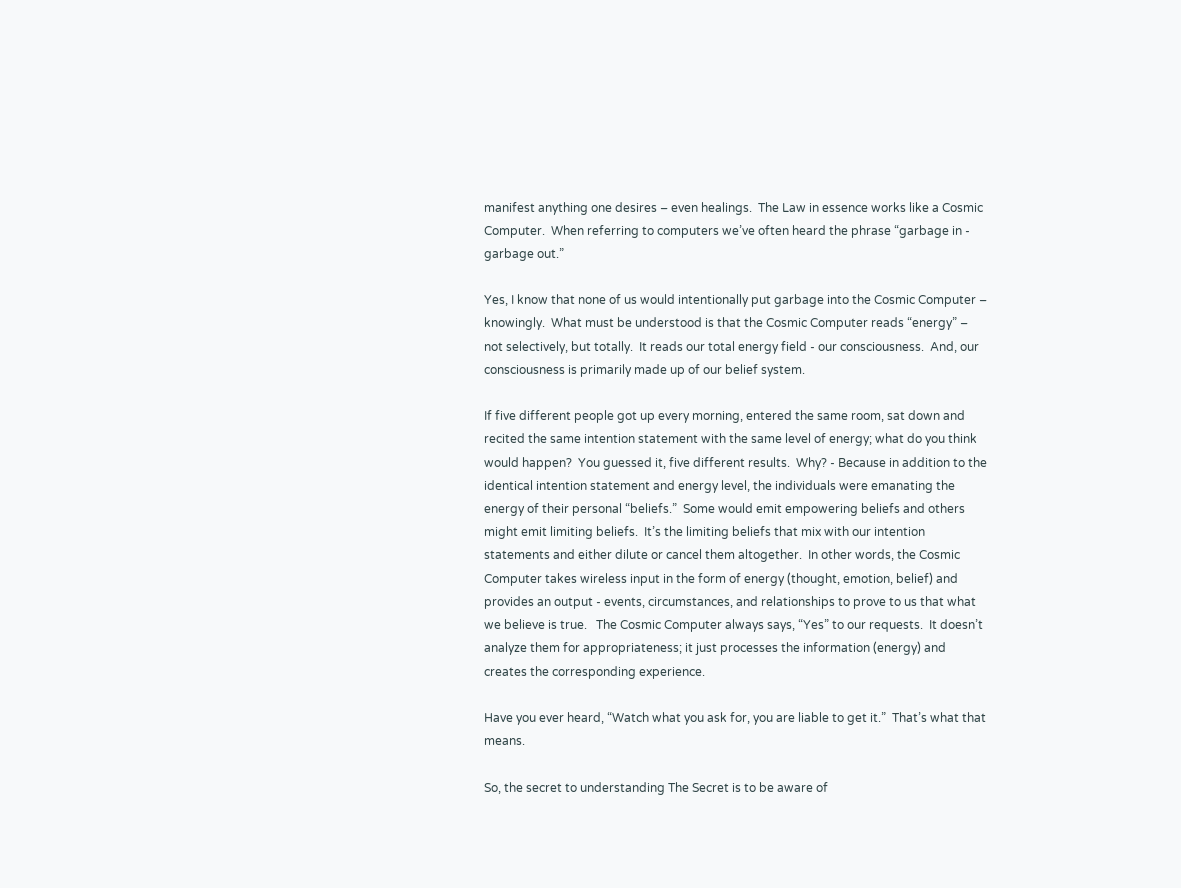manifest anything one desires – even healings.  The Law in essence works like a Cosmic Computer.  When referring to computers we’ve often heard the phrase “garbage in - garbage out.”

Yes, I know that none of us would intentionally put garbage into the Cosmic Computer – knowingly.  What must be understood is that the Cosmic Computer reads “energy” – not selectively, but totally.  It reads our total energy field - our consciousness.  And, our consciousness is primarily made up of our belief system.

If five different people got up every morning, entered the same room, sat down and recited the same intention statement with the same level of energy; what do you think would happen?  You guessed it, five different results.  Why? - Because in addition to the identical intention statement and energy level, the individuals were emanating the energy of their personal “beliefs.”  Some would emit empowering beliefs and others might emit limiting beliefs.  It’s the limiting beliefs that mix with our intention statements and either dilute or cancel them altogether.  In other words, the Cosmic Computer takes wireless input in the form of energy (thought, emotion, belief) and provides an output - events, circumstances, and relationships to prove to us that what we believe is true.   The Cosmic Computer always says, “Yes” to our requests.  It doesn’t analyze them for appropriateness; it just processes the information (energy) and creates the corresponding experience.

Have you ever heard, “Watch what you ask for, you are liable to get it.”  That’s what that means.

So, the secret to understanding The Secret is to be aware of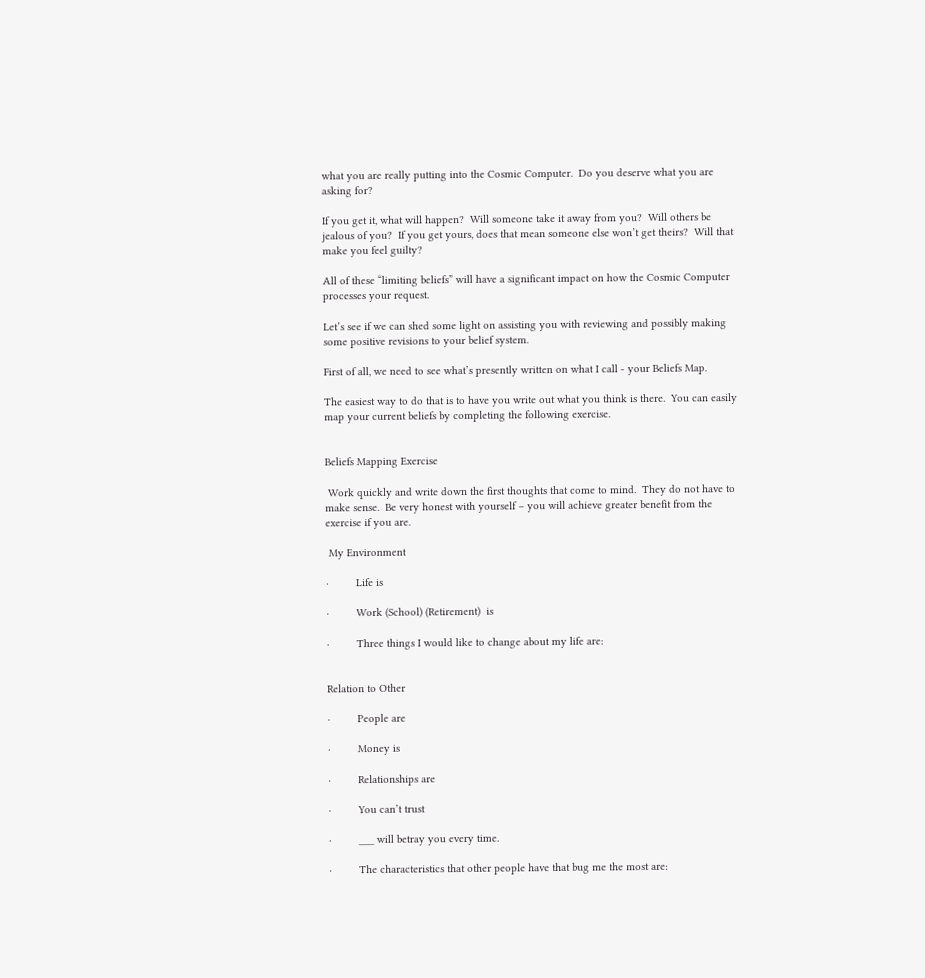what you are really putting into the Cosmic Computer.  Do you deserve what you are asking for?

If you get it, what will happen?  Will someone take it away from you?  Will others be jealous of you?  If you get yours, does that mean someone else won’t get theirs?  Will that make you feel guilty?

All of these “limiting beliefs” will have a significant impact on how the Cosmic Computer processes your request.

Let’s see if we can shed some light on assisting you with reviewing and possibly making some positive revisions to your belief system.

First of all, we need to see what’s presently written on what I call - your Beliefs Map.

The easiest way to do that is to have you write out what you think is there.  You can easily map your current beliefs by completing the following exercise.


Beliefs Mapping Exercise

 Work quickly and write down the first thoughts that come to mind.  They do not have to make sense.  Be very honest with yourself – you will achieve greater benefit from the exercise if you are.

 My Environment

·         Life is

·         Work (School) (Retirement)  is

·         Three things I would like to change about my life are:


Relation to Other

·         People are

·         Money is

·         Relationships are

·         You can’t trust

·         ___ will betray you every time.

·         The characteristics that other people have that bug me the most are: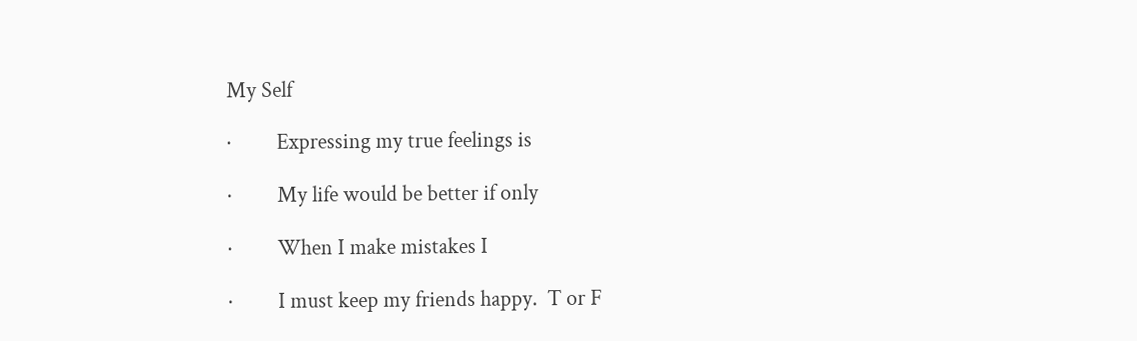My Self

·         Expressing my true feelings is

·         My life would be better if only

·         When I make mistakes I

·         I must keep my friends happy.  T or F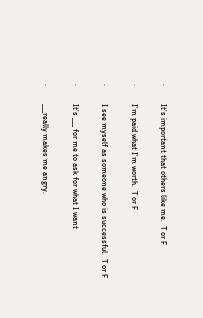·         It’s important that others like me.  T or F

·         I’m paid what I’m worth.  T or F

·         I see myself as someone who is successful.  T or F

·         It’s ___ for me to ask for what I want

·         ___really makes me angry.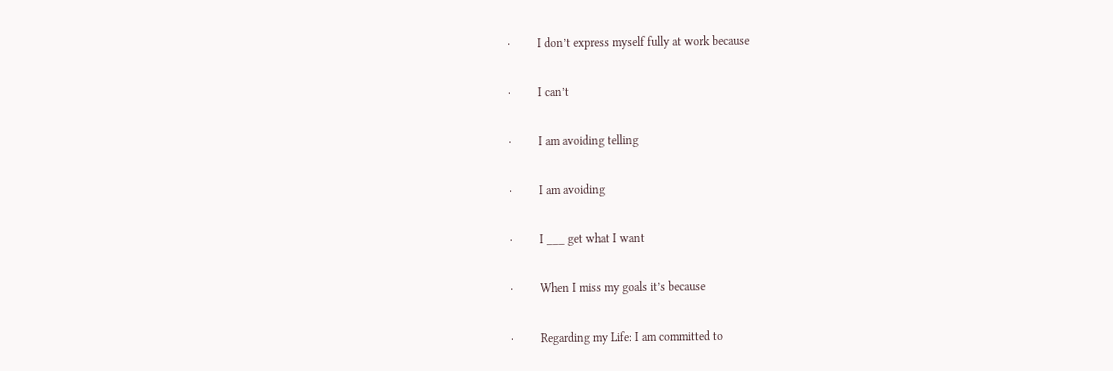·         I don’t express myself fully at work because

·         I can’t

·         I am avoiding telling

·         I am avoiding

·         I ___ get what I want

·         When I miss my goals it’s because

·         Regarding my Life: I am committed to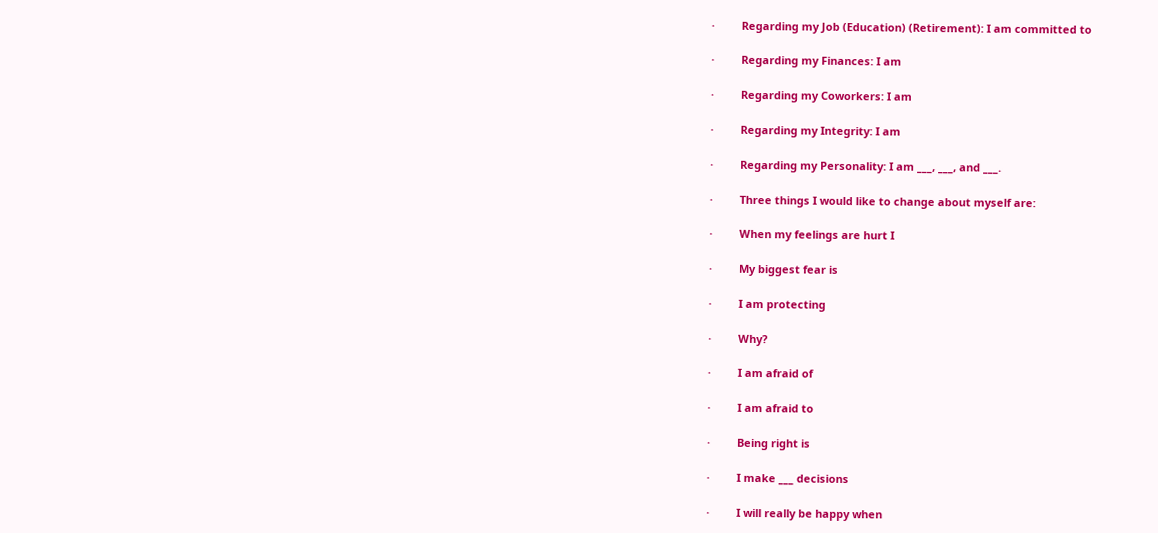·         Regarding my Job (Education) (Retirement): I am committed to

·         Regarding my Finances: I am

·         Regarding my Coworkers: I am

·         Regarding my Integrity: I am

·         Regarding my Personality: I am ___, ___, and ___.

·         Three things I would like to change about myself are:

·         When my feelings are hurt I

·         My biggest fear is

·         I am protecting

·         Why?

·         I am afraid of

·         I am afraid to

·         Being right is

·         I make ___ decisions

·         I will really be happy when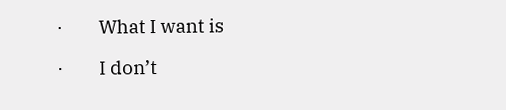·         What I want is

·         I don’t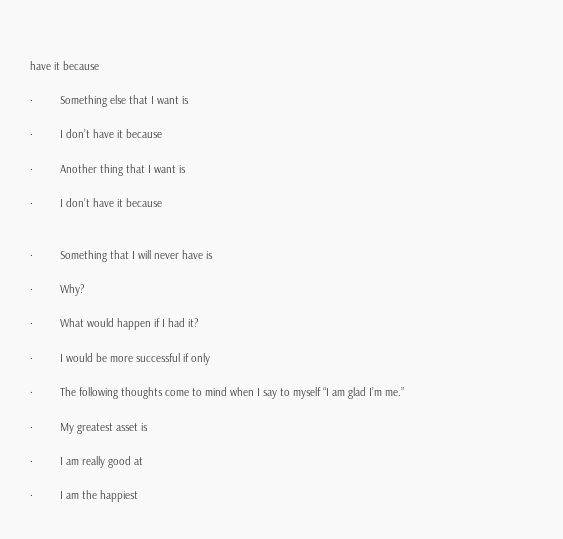have it because

·         Something else that I want is

·         I don’t have it because

·         Another thing that I want is

·         I don’t have it because


·         Something that I will never have is

·         Why?

·         What would happen if I had it?

·         I would be more successful if only

·         The following thoughts come to mind when I say to myself “I am glad I’m me.”

·         My greatest asset is

·         I am really good at

·         I am the happiest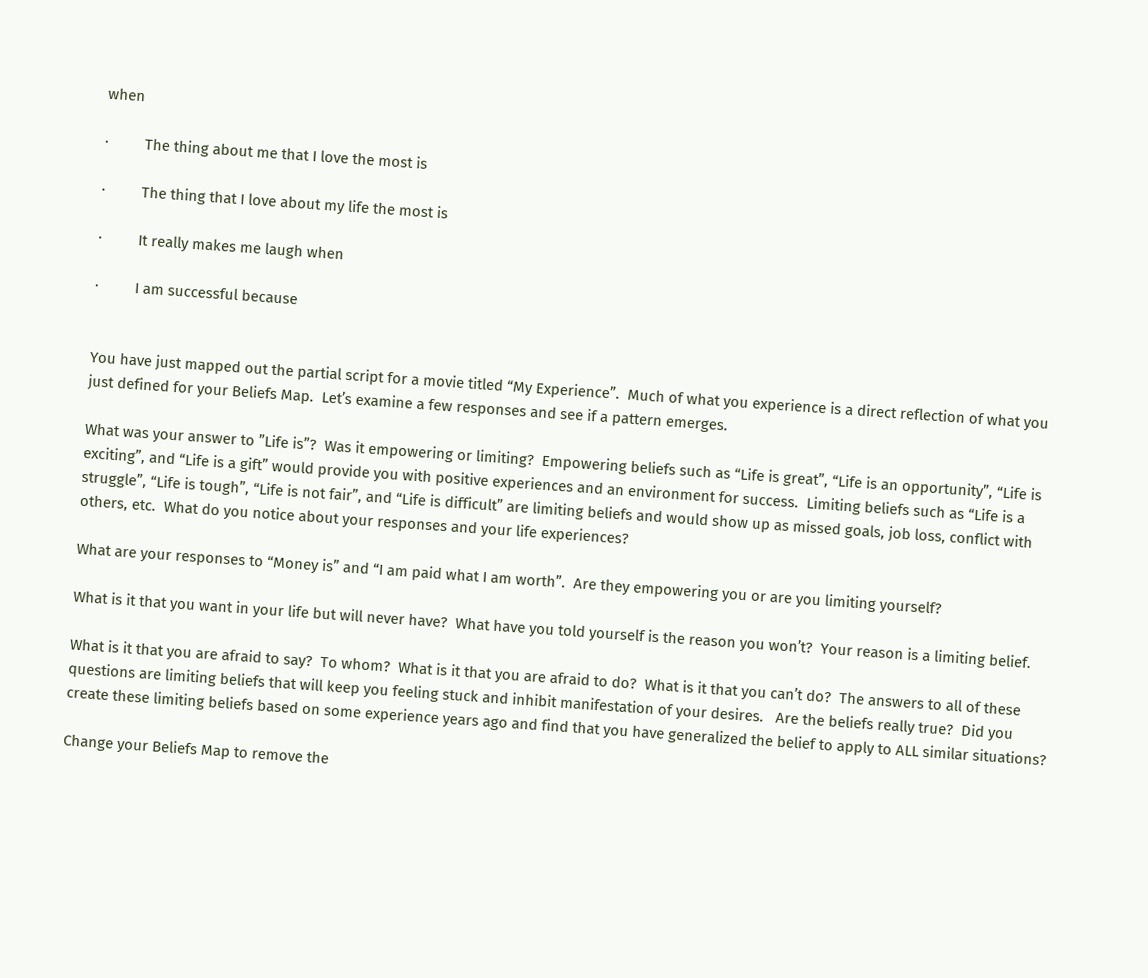when

·         The thing about me that I love the most is

·         The thing that I love about my life the most is

·         It really makes me laugh when

·         I am successful because


You have just mapped out the partial script for a movie titled “My Experience”.  Much of what you experience is a direct reflection of what you just defined for your Beliefs Map.  Let’s examine a few responses and see if a pattern emerges.

What was your answer to ”Life is”?  Was it empowering or limiting?  Empowering beliefs such as “Life is great”, “Life is an opportunity”, “Life is exciting”, and “Life is a gift” would provide you with positive experiences and an environment for success.  Limiting beliefs such as “Life is a struggle”, “Life is tough”, “Life is not fair”, and “Life is difficult” are limiting beliefs and would show up as missed goals, job loss, conflict with others, etc.  What do you notice about your responses and your life experiences?

What are your responses to “Money is” and “I am paid what I am worth”.  Are they empowering you or are you limiting yourself?

What is it that you want in your life but will never have?  What have you told yourself is the reason you won’t?  Your reason is a limiting belief.

What is it that you are afraid to say?  To whom?  What is it that you are afraid to do?  What is it that you can’t do?  The answers to all of these questions are limiting beliefs that will keep you feeling stuck and inhibit manifestation of your desires.   Are the beliefs really true?  Did you create these limiting beliefs based on some experience years ago and find that you have generalized the belief to apply to ALL similar situations?

Change your Beliefs Map to remove the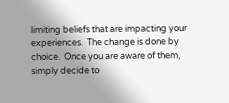limiting beliefs that are impacting your experiences.  The change is done by choice.  Once you are aware of them, simply decide to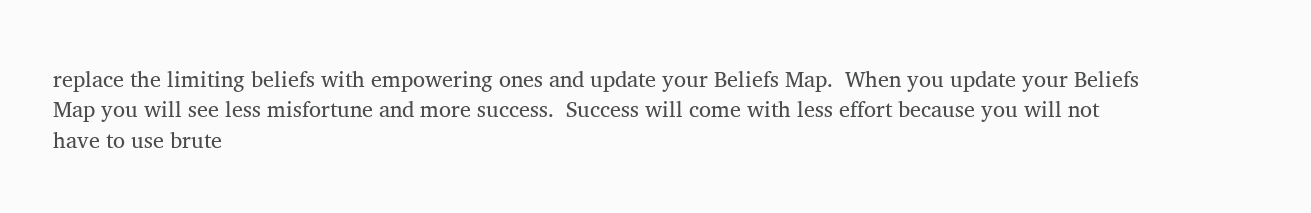replace the limiting beliefs with empowering ones and update your Beliefs Map.  When you update your Beliefs Map you will see less misfortune and more success.  Success will come with less effort because you will not have to use brute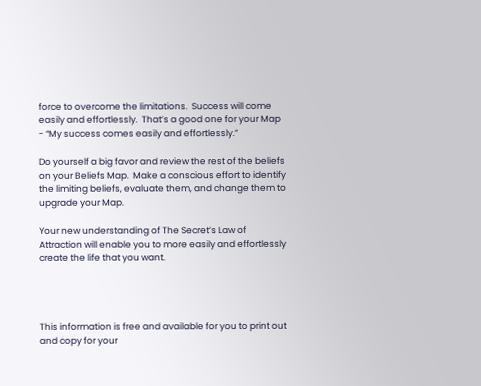force to overcome the limitations.  Success will come easily and effortlessly.  That’s a good one for your Map - “My success comes easily and effortlessly.”

Do yourself a big favor and review the rest of the beliefs on your Beliefs Map.  Make a conscious effort to identify the limiting beliefs, evaluate them, and change them to upgrade your Map.

Your new understanding of The Secret’s Law of Attraction will enable you to more easily and effortlessly create the life that you want.




This information is free and available for you to print out and copy for your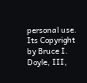personal use.
Its Copyright by Bruce I. Doyle, III,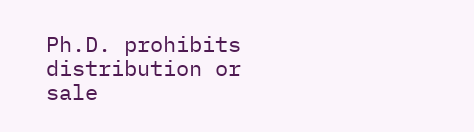Ph.D. prohibits distribution or sale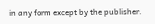in any form except by the publisher.